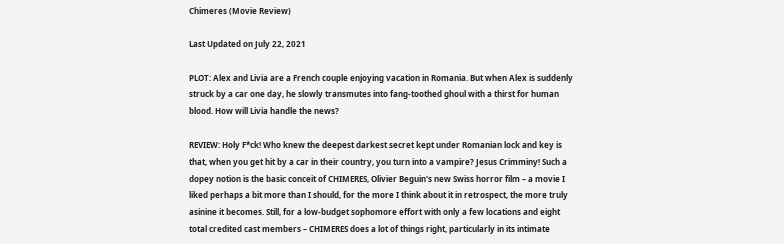Chimeres (Movie Review)

Last Updated on July 22, 2021

PLOT: Alex and Livia are a French couple enjoying vacation in Romania. But when Alex is suddenly struck by a car one day, he slowly transmutes into fang-toothed ghoul with a thirst for human blood. How will Livia handle the news?

REVIEW: Holy F*ck! Who knew the deepest darkest secret kept under Romanian lock and key is that, when you get hit by a car in their country, you turn into a vampire? Jesus Crimminy! Such a dopey notion is the basic conceit of CHIMERES, Olivier Beguin's new Swiss horror film – a movie I liked perhaps a bit more than I should, for the more I think about it in retrospect, the more truly asinine it becomes. Still, for a low-budget sophomore effort with only a few locations and eight total credited cast members – CHIMERES does a lot of things right, particularly in its intimate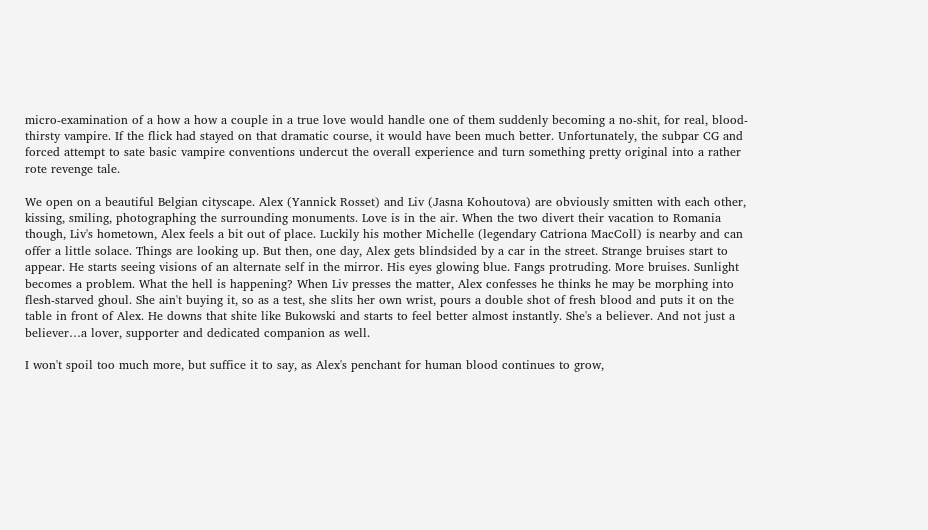micro-examination of a how a how a couple in a true love would handle one of them suddenly becoming a no-shit, for real, blood-thirsty vampire. If the flick had stayed on that dramatic course, it would have been much better. Unfortunately, the subpar CG and forced attempt to sate basic vampire conventions undercut the overall experience and turn something pretty original into a rather rote revenge tale.

We open on a beautiful Belgian cityscape. Alex (Yannick Rosset) and Liv (Jasna Kohoutova) are obviously smitten with each other, kissing, smiling, photographing the surrounding monuments. Love is in the air. When the two divert their vacation to Romania though, Liv's hometown, Alex feels a bit out of place. Luckily his mother Michelle (legendary Catriona MacColl) is nearby and can offer a little solace. Things are looking up. But then, one day, Alex gets blindsided by a car in the street. Strange bruises start to appear. He starts seeing visions of an alternate self in the mirror. His eyes glowing blue. Fangs protruding. More bruises. Sunlight becomes a problem. What the hell is happening? When Liv presses the matter, Alex confesses he thinks he may be morphing into flesh-starved ghoul. She ain't buying it, so as a test, she slits her own wrist, pours a double shot of fresh blood and puts it on the table in front of Alex. He downs that shite like Bukowski and starts to feel better almost instantly. She's a believer. And not just a believer…a lover, supporter and dedicated companion as well.

I won't spoil too much more, but suffice it to say, as Alex's penchant for human blood continues to grow,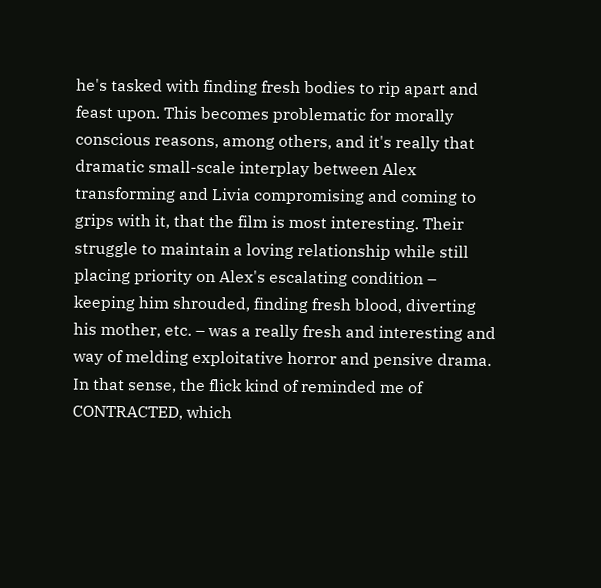he's tasked with finding fresh bodies to rip apart and feast upon. This becomes problematic for morally conscious reasons, among others, and it's really that dramatic small-scale interplay between Alex transforming and Livia compromising and coming to grips with it, that the film is most interesting. Their struggle to maintain a loving relationship while still placing priority on Alex's escalating condition – keeping him shrouded, finding fresh blood, diverting his mother, etc. – was a really fresh and interesting and way of melding exploitative horror and pensive drama. In that sense, the flick kind of reminded me of CONTRACTED, which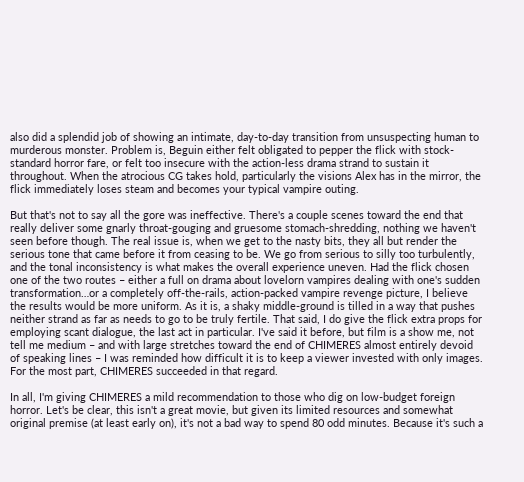also did a splendid job of showing an intimate, day-to-day transition from unsuspecting human to murderous monster. Problem is, Beguin either felt obligated to pepper the flick with stock-standard horror fare, or felt too insecure with the action-less drama strand to sustain it throughout. When the atrocious CG takes hold, particularly the visions Alex has in the mirror, the flick immediately loses steam and becomes your typical vampire outing.

But that's not to say all the gore was ineffective. There's a couple scenes toward the end that really deliver some gnarly throat-gouging and gruesome stomach-shredding, nothing we haven't seen before though. The real issue is, when we get to the nasty bits, they all but render the serious tone that came before it from ceasing to be. We go from serious to silly too turbulently, and the tonal inconsistency is what makes the overall experience uneven. Had the flick chosen one of the two routes – either a full on drama about lovelorn vampires dealing with one's sudden transformation…or a completely off-the-rails, action-packed vampire revenge picture, I believe the results would be more uniform. As it is, a shaky middle-ground is tilled in a way that pushes neither strand as far as needs to go to be truly fertile. That said, I do give the flick extra props for employing scant dialogue, the last act in particular. I've said it before, but film is a show me, not tell me medium – and with large stretches toward the end of CHIMERES almost entirely devoid of speaking lines – I was reminded how difficult it is to keep a viewer invested with only images. For the most part, CHIMERES succeeded in that regard.

In all, I'm giving CHIMERES a mild recommendation to those who dig on low-budget foreign horror. Let's be clear, this isn't a great movie, but given its limited resources and somewhat original premise (at least early on), it's not a bad way to spend 80 odd minutes. Because it's such a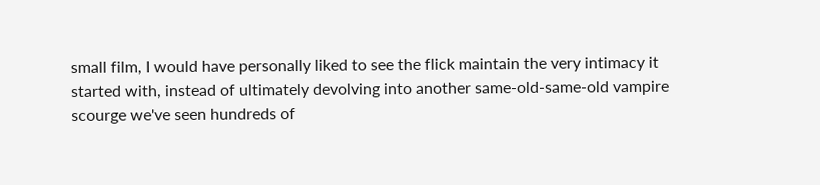small film, I would have personally liked to see the flick maintain the very intimacy it started with, instead of ultimately devolving into another same-old-same-old vampire scourge we've seen hundreds of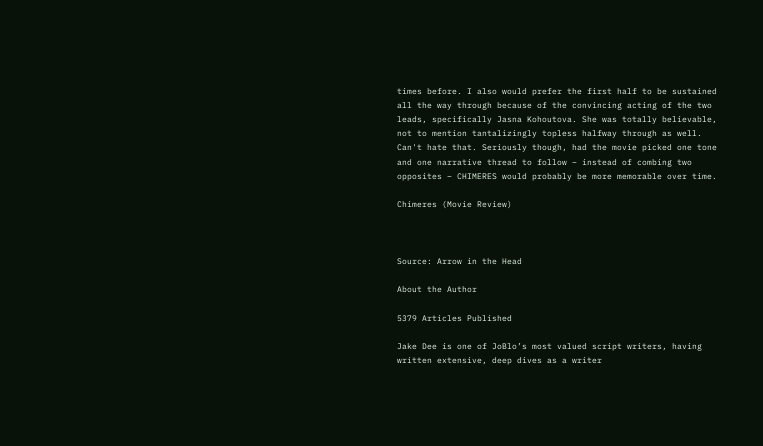times before. I also would prefer the first half to be sustained all the way through because of the convincing acting of the two leads, specifically Jasna Kohoutova. She was totally believable, not to mention tantalizingly topless halfway through as well. Can't hate that. Seriously though, had the movie picked one tone and one narrative thread to follow – instead of combing two opposites – CHIMERES would probably be more memorable over time.

Chimeres (Movie Review)



Source: Arrow in the Head

About the Author

5379 Articles Published

Jake Dee is one of JoBlo’s most valued script writers, having written extensive, deep dives as a writer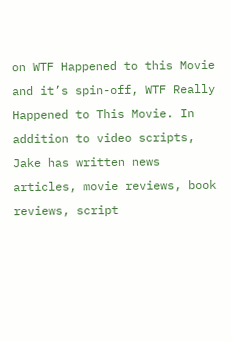on WTF Happened to this Movie and it’s spin-off, WTF Really Happened to This Movie. In addition to video scripts, Jake has written news articles, movie reviews, book reviews, script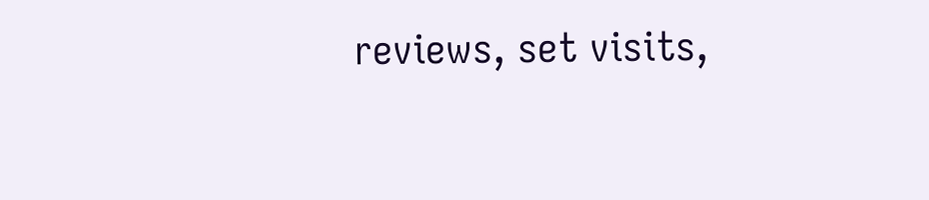reviews, set visits,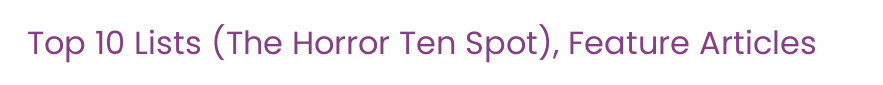Top 10 Lists (The Horror Ten Spot), Feature Articles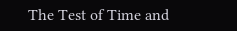The Test of Time and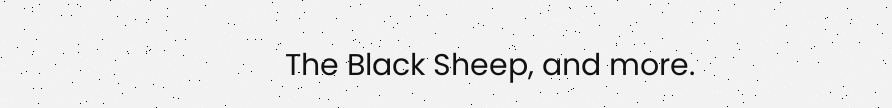The Black Sheep, and more.